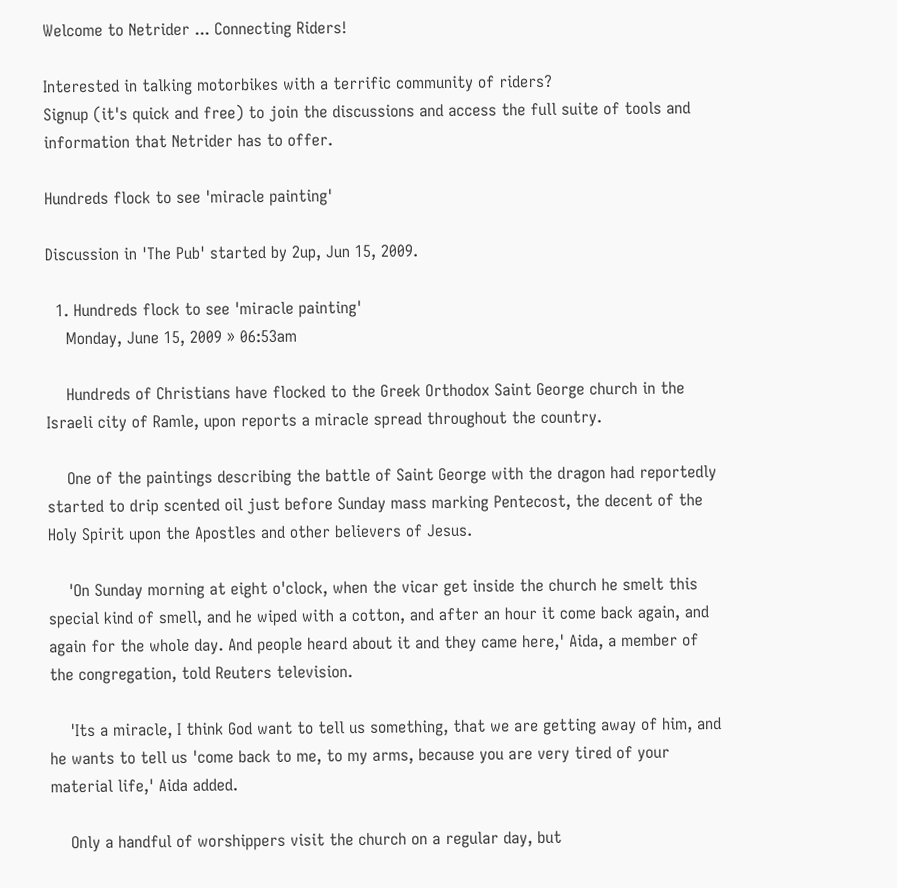Welcome to Netrider ... Connecting Riders!

Interested in talking motorbikes with a terrific community of riders?
Signup (it's quick and free) to join the discussions and access the full suite of tools and information that Netrider has to offer.

Hundreds flock to see 'miracle painting'

Discussion in 'The Pub' started by 2up, Jun 15, 2009.

  1. Hundreds flock to see 'miracle painting'
    Monday, June 15, 2009 » 06:53am

    Hundreds of Christians have flocked to the Greek Orthodox Saint George church in the Israeli city of Ramle, upon reports a miracle spread throughout the country.

    One of the paintings describing the battle of Saint George with the dragon had reportedly started to drip scented oil just before Sunday mass marking Pentecost, the decent of the Holy Spirit upon the Apostles and other believers of Jesus.

    'On Sunday morning at eight o'clock, when the vicar get inside the church he smelt this special kind of smell, and he wiped with a cotton, and after an hour it come back again, and again for the whole day. And people heard about it and they came here,' Aida, a member of the congregation, told Reuters television.

    'Its a miracle, I think God want to tell us something, that we are getting away of him, and he wants to tell us 'come back to me, to my arms, because you are very tired of your material life,' Aida added.

    Only a handful of worshippers visit the church on a regular day, but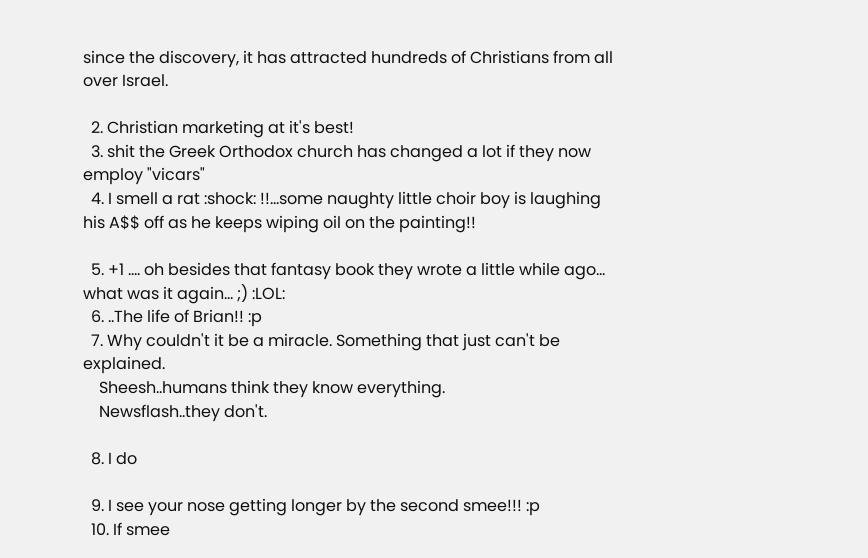since the discovery, it has attracted hundreds of Christians from all over Israel.

  2. Christian marketing at it's best!
  3. shit the Greek Orthodox church has changed a lot if they now employ "vicars"
  4. I smell a rat :shock: !!...some naughty little choir boy is laughing his A$$ off as he keeps wiping oil on the painting!!

  5. +1 .... oh besides that fantasy book they wrote a little while ago... what was it again... ;) :LOL:
  6. ..The life of Brian!! :p
  7. Why couldn't it be a miracle. Something that just can't be explained.
    Sheesh..humans think they know everything.
    Newsflash..they don't.

  8. I do

  9. I see your nose getting longer by the second smee!!! :p
  10. If smee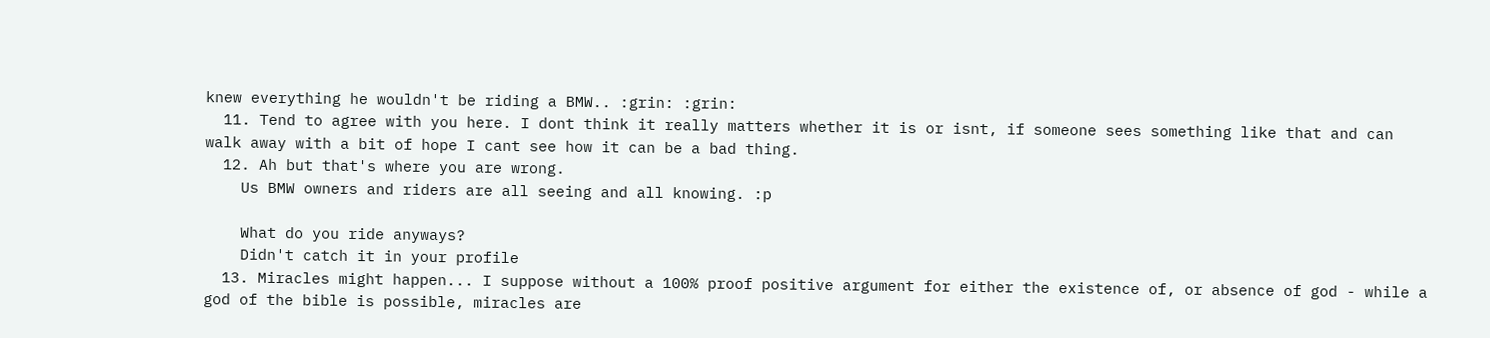knew everything he wouldn't be riding a BMW.. :grin: :grin:
  11. Tend to agree with you here. I dont think it really matters whether it is or isnt, if someone sees something like that and can walk away with a bit of hope I cant see how it can be a bad thing.
  12. Ah but that's where you are wrong.
    Us BMW owners and riders are all seeing and all knowing. :p

    What do you ride anyways?
    Didn't catch it in your profile
  13. Miracles might happen... I suppose without a 100% proof positive argument for either the existence of, or absence of god - while a god of the bible is possible, miracles are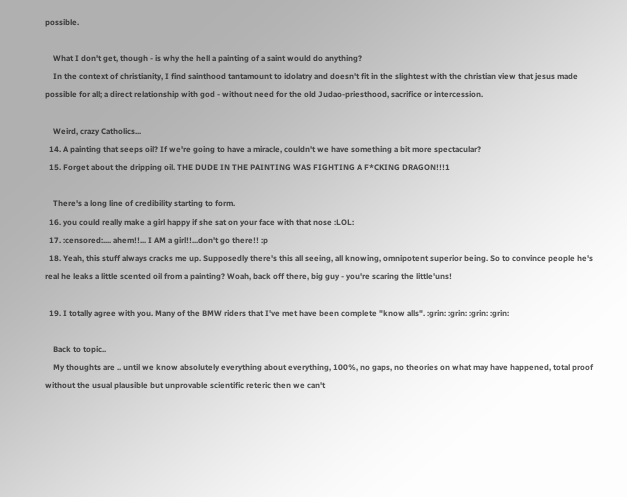possible.

    What I don't get, though - is why the hell a painting of a saint would do anything?
    In the context of christianity, I find sainthood tantamount to idolatry and doesn't fit in the slightest with the christian view that jesus made possible for all; a direct relationship with god - without need for the old Judao-priesthood, sacrifice or intercession.

    Weird, crazy Catholics...
  14. A painting that seeps oil? If we're going to have a miracle, couldn't we have something a bit more spectacular?
  15. Forget about the dripping oil. THE DUDE IN THE PAINTING WAS FIGHTING A F*CKING DRAGON!!!1

    There's a long line of credibility starting to form.
  16. you could really make a girl happy if she sat on your face with that nose :LOL:
  17. :censored:.... ahem!!... I AM a girl!!...don't go there!! :p
  18. Yeah, this stuff always cracks me up. Supposedly there's this all seeing, all knowing, omnipotent superior being. So to convince people he's real he leaks a little scented oil from a painting? Woah, back off there, big guy - you're scaring the little'uns!

  19. I totally agree with you. Many of the BMW riders that I've met have been complete "know alls". :grin: :grin: :grin: :grin:

    Back to topic..
    My thoughts are .. until we know absolutely everything about everything, 100%, no gaps, no theories on what may have happened, total proof without the usual plausible but unprovable scientific reteric then we can't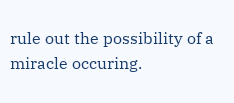rule out the possibility of a miracle occuring.